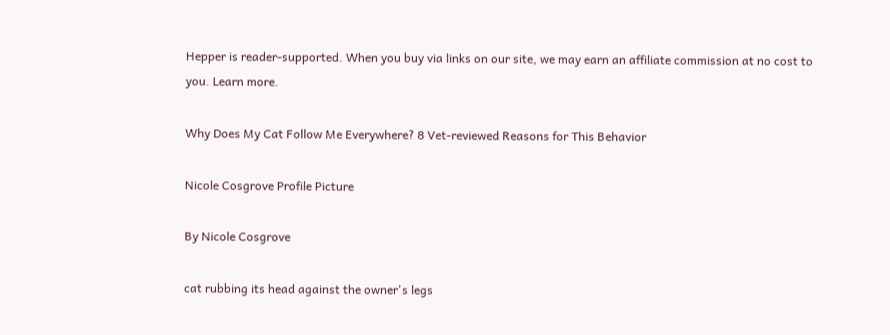Hepper is reader-supported. When you buy via links on our site, we may earn an affiliate commission at no cost to you. Learn more.

Why Does My Cat Follow Me Everywhere? 8 Vet-reviewed Reasons for This Behavior

Nicole Cosgrove Profile Picture

By Nicole Cosgrove

cat rubbing its head against the owner's legs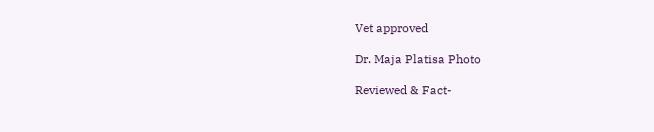Vet approved

Dr. Maja Platisa Photo

Reviewed & Fact-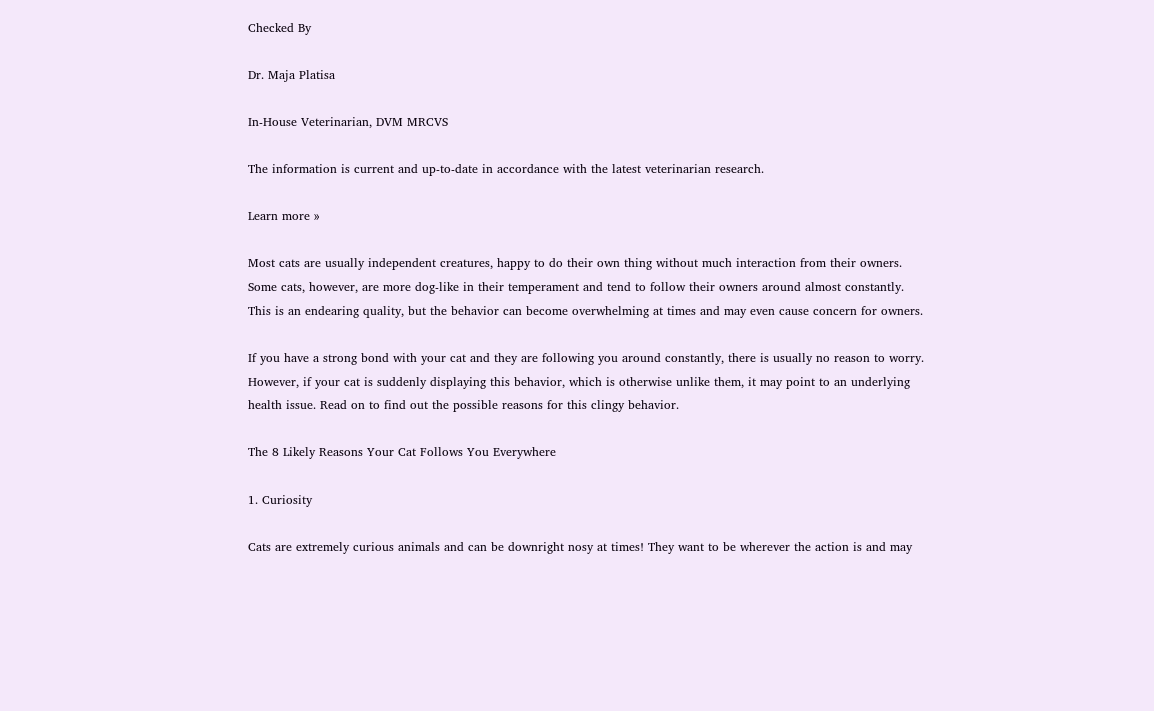Checked By

Dr. Maja Platisa

In-House Veterinarian, DVM MRCVS

The information is current and up-to-date in accordance with the latest veterinarian research.

Learn more »

Most cats are usually independent creatures, happy to do their own thing without much interaction from their owners. Some cats, however, are more dog-like in their temperament and tend to follow their owners around almost constantly. This is an endearing quality, but the behavior can become overwhelming at times and may even cause concern for owners.

If you have a strong bond with your cat and they are following you around constantly, there is usually no reason to worry. However, if your cat is suddenly displaying this behavior, which is otherwise unlike them, it may point to an underlying health issue. Read on to find out the possible reasons for this clingy behavior.

The 8 Likely Reasons Your Cat Follows You Everywhere

1. Curiosity

Cats are extremely curious animals and can be downright nosy at times! They want to be wherever the action is and may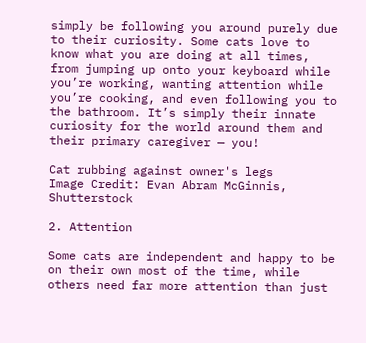simply be following you around purely due to their curiosity. Some cats love to know what you are doing at all times, from jumping up onto your keyboard while you’re working, wanting attention while you’re cooking, and even following you to the bathroom. It’s simply their innate curiosity for the world around them and their primary caregiver — you!

Cat rubbing against owner's legs
Image Credit: Evan Abram McGinnis, Shutterstock

2. Attention

Some cats are independent and happy to be on their own most of the time, while others need far more attention than just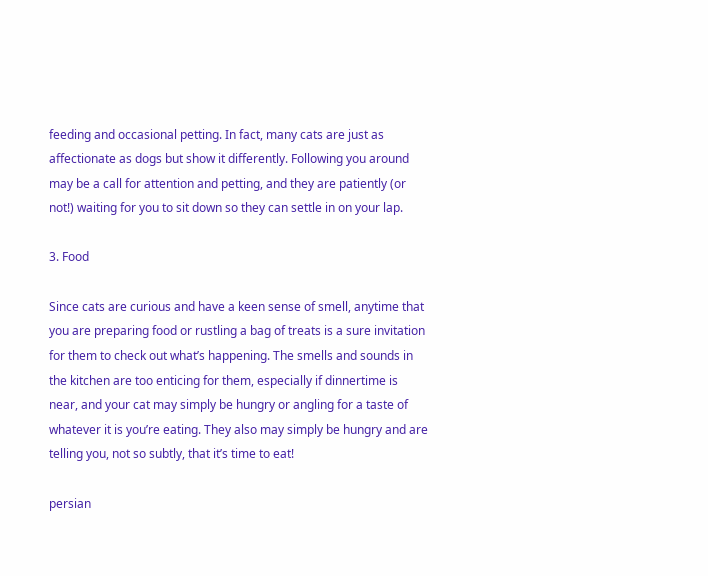feeding and occasional petting. In fact, many cats are just as affectionate as dogs but show it differently. Following you around may be a call for attention and petting, and they are patiently (or not!) waiting for you to sit down so they can settle in on your lap.

3. Food

Since cats are curious and have a keen sense of smell, anytime that you are preparing food or rustling a bag of treats is a sure invitation for them to check out what’s happening. The smells and sounds in the kitchen are too enticing for them, especially if dinnertime is near, and your cat may simply be hungry or angling for a taste of whatever it is you’re eating. They also may simply be hungry and are telling you, not so subtly, that it’s time to eat!

persian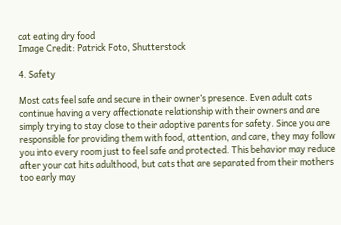cat eating dry food
Image Credit: Patrick Foto, Shutterstock

4. Safety

Most cats feel safe and secure in their owner’s presence. Even adult cats continue having a very affectionate relationship with their owners and are simply trying to stay close to their adoptive parents for safety. Since you are responsible for providing them with food, attention, and care, they may follow you into every room just to feel safe and protected. This behavior may reduce after your cat hits adulthood, but cats that are separated from their mothers too early may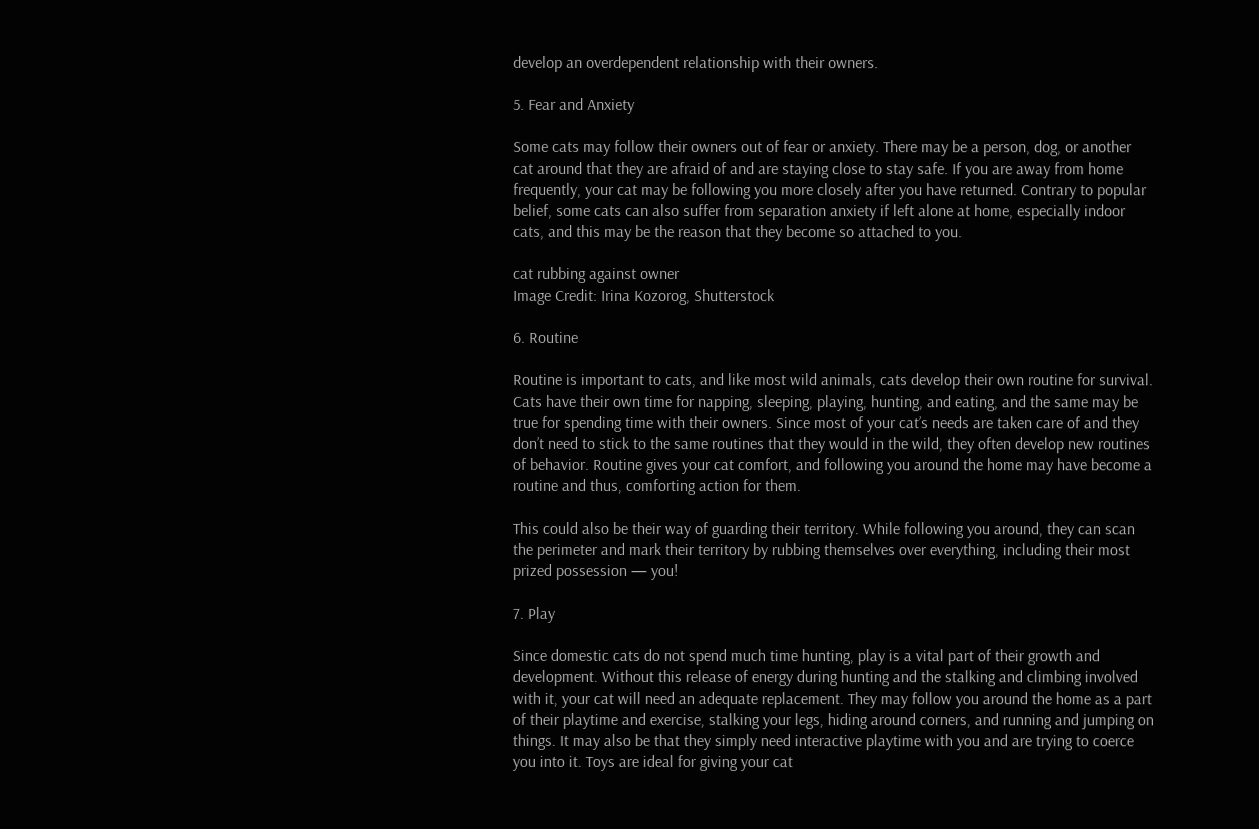develop an overdependent relationship with their owners.

5. Fear and Anxiety

Some cats may follow their owners out of fear or anxiety. There may be a person, dog, or another cat around that they are afraid of and are staying close to stay safe. If you are away from home frequently, your cat may be following you more closely after you have returned. Contrary to popular belief, some cats can also suffer from separation anxiety if left alone at home, especially indoor cats, and this may be the reason that they become so attached to you.

cat rubbing against owner
Image Credit: Irina Kozorog, Shutterstock

6. Routine

Routine is important to cats, and like most wild animals, cats develop their own routine for survival. Cats have their own time for napping, sleeping, playing, hunting, and eating, and the same may be true for spending time with their owners. Since most of your cat’s needs are taken care of and they don’t need to stick to the same routines that they would in the wild, they often develop new routines of behavior. Routine gives your cat comfort, and following you around the home may have become a routine and thus, comforting action for them.

This could also be their way of guarding their territory. While following you around, they can scan the perimeter and mark their territory by rubbing themselves over everything, including their most prized possession — you!

7. Play

Since domestic cats do not spend much time hunting, play is a vital part of their growth and development. Without this release of energy during hunting and the stalking and climbing involved with it, your cat will need an adequate replacement. They may follow you around the home as a part of their playtime and exercise, stalking your legs, hiding around corners, and running and jumping on things. It may also be that they simply need interactive playtime with you and are trying to coerce you into it. Toys are ideal for giving your cat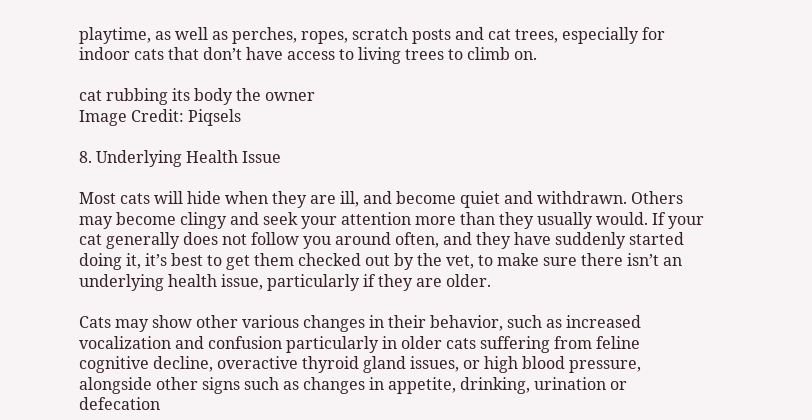playtime, as well as perches, ropes, scratch posts and cat trees, especially for indoor cats that don’t have access to living trees to climb on.

cat rubbing its body the owner
Image Credit: Piqsels

8. Underlying Health Issue

Most cats will hide when they are ill, and become quiet and withdrawn. Others may become clingy and seek your attention more than they usually would. If your cat generally does not follow you around often, and they have suddenly started doing it, it’s best to get them checked out by the vet, to make sure there isn’t an underlying health issue, particularly if they are older.

Cats may show other various changes in their behavior, such as increased vocalization and confusion particularly in older cats suffering from feline cognitive decline, overactive thyroid gland issues, or high blood pressure, alongside other signs such as changes in appetite, drinking, urination or defecation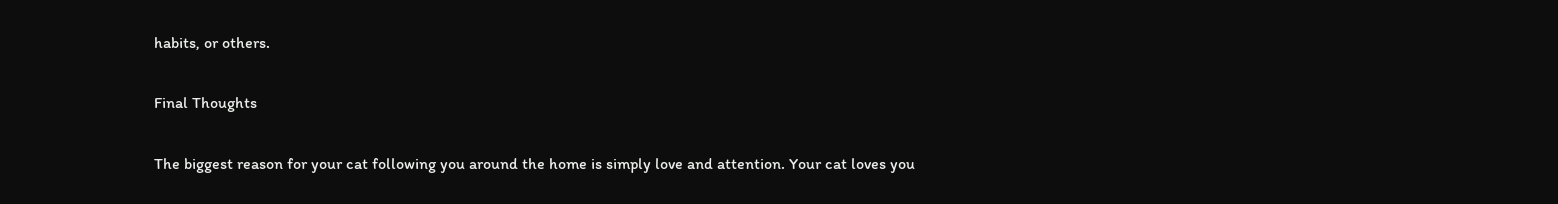habits, or others.

Final Thoughts

The biggest reason for your cat following you around the home is simply love and attention. Your cat loves you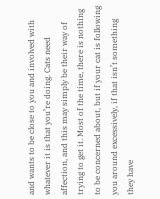and wants to be close to you and involved with whatever it is that you’re doing. Cats need affection, and this may simply be their way of trying to get it. Most of the time, there is nothing to be concerned about, but if your cat is following you around excessively, if that isn’t something they have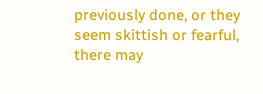previously done, or they seem skittish or fearful, there may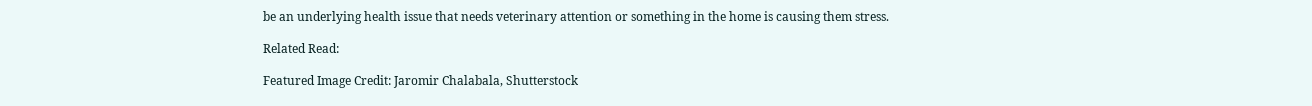be an underlying health issue that needs veterinary attention or something in the home is causing them stress.

Related Read:

Featured Image Credit: Jaromir Chalabala, Shutterstock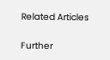Related Articles

Further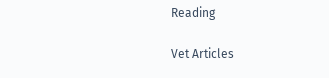Reading

Vet Articles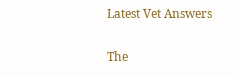Latest Vet Answers

The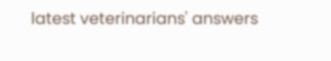latest veterinarians' answers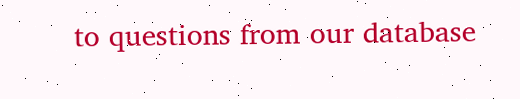to questions from our database